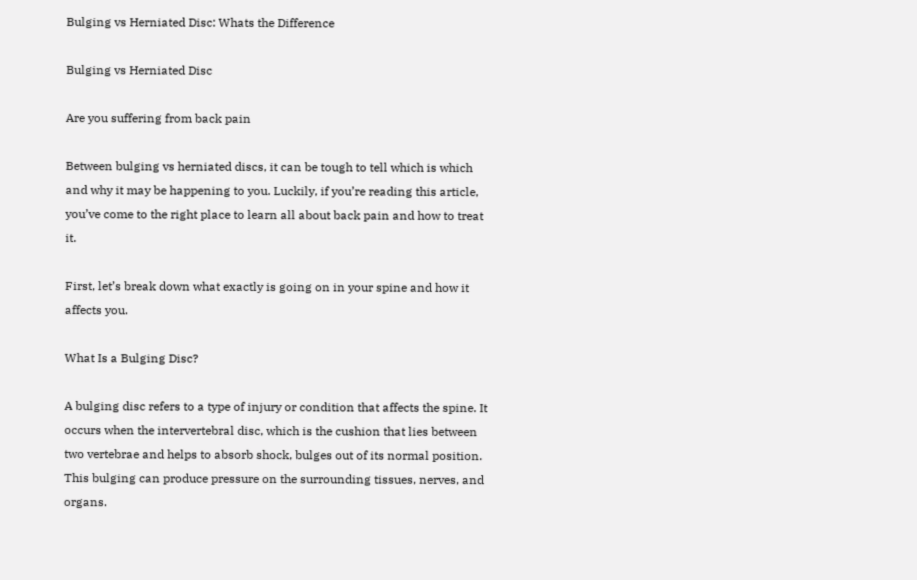Bulging vs Herniated Disc: Whats the Difference

Bulging vs Herniated Disc

Are you suffering from back pain

Between bulging vs herniated discs, it can be tough to tell which is which and why it may be happening to you. Luckily, if you’re reading this article, you’ve come to the right place to learn all about back pain and how to treat it.

First, let’s break down what exactly is going on in your spine and how it affects you.

What Is a Bulging Disc?

A bulging disc refers to a type of injury or condition that affects the spine. It occurs when the intervertebral disc, which is the cushion that lies between two vertebrae and helps to absorb shock, bulges out of its normal position. This bulging can produce pressure on the surrounding tissues, nerves, and organs.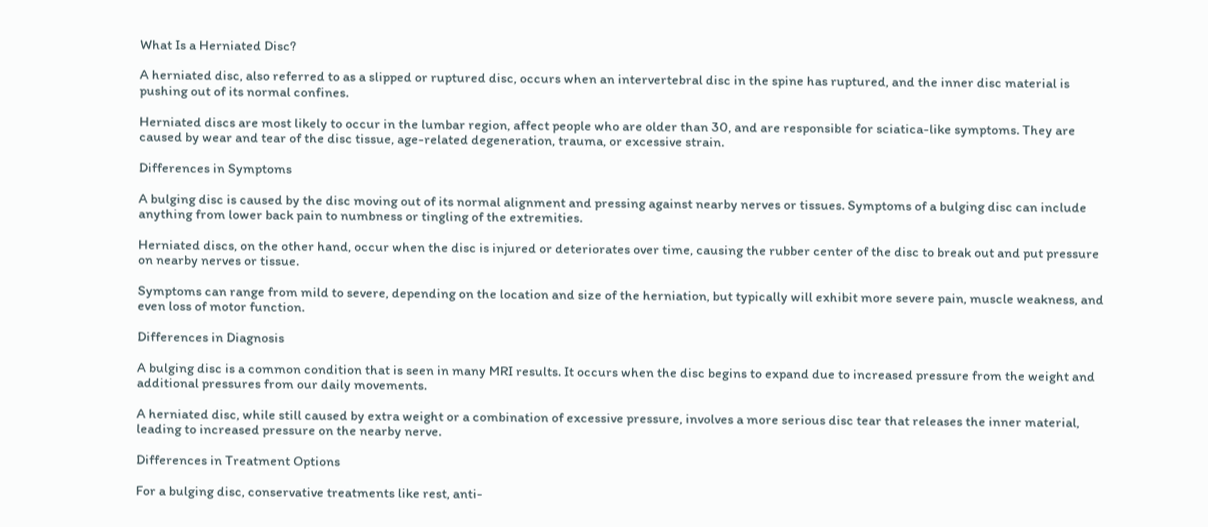What Is a Herniated Disc?

A herniated disc, also referred to as a slipped or ruptured disc, occurs when an intervertebral disc in the spine has ruptured, and the inner disc material is pushing out of its normal confines.

Herniated discs are most likely to occur in the lumbar region, affect people who are older than 30, and are responsible for sciatica-like symptoms. They are caused by wear and tear of the disc tissue, age-related degeneration, trauma, or excessive strain.

Differences in Symptoms

A bulging disc is caused by the disc moving out of its normal alignment and pressing against nearby nerves or tissues. Symptoms of a bulging disc can include anything from lower back pain to numbness or tingling of the extremities.

Herniated discs, on the other hand, occur when the disc is injured or deteriorates over time, causing the rubber center of the disc to break out and put pressure on nearby nerves or tissue.

Symptoms can range from mild to severe, depending on the location and size of the herniation, but typically will exhibit more severe pain, muscle weakness, and even loss of motor function.

Differences in Diagnosis

A bulging disc is a common condition that is seen in many MRI results. It occurs when the disc begins to expand due to increased pressure from the weight and additional pressures from our daily movements.

A herniated disc, while still caused by extra weight or a combination of excessive pressure, involves a more serious disc tear that releases the inner material, leading to increased pressure on the nearby nerve.

Differences in Treatment Options

For a bulging disc, conservative treatments like rest, anti-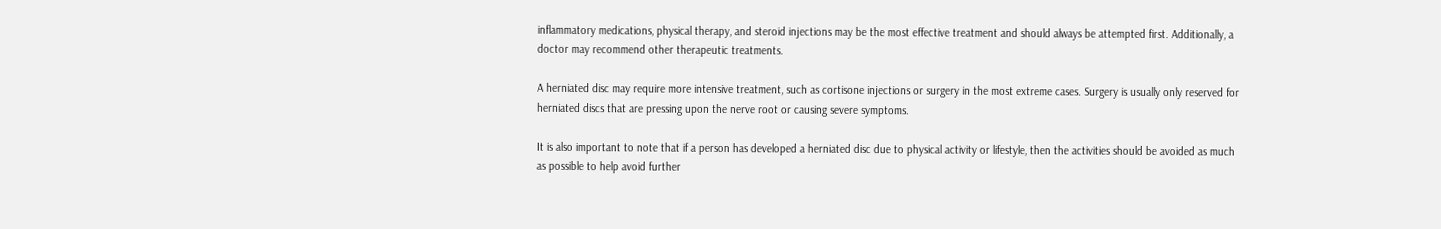inflammatory medications, physical therapy, and steroid injections may be the most effective treatment and should always be attempted first. Additionally, a doctor may recommend other therapeutic treatments.

A herniated disc may require more intensive treatment, such as cortisone injections or surgery in the most extreme cases. Surgery is usually only reserved for herniated discs that are pressing upon the nerve root or causing severe symptoms.

It is also important to note that if a person has developed a herniated disc due to physical activity or lifestyle, then the activities should be avoided as much as possible to help avoid further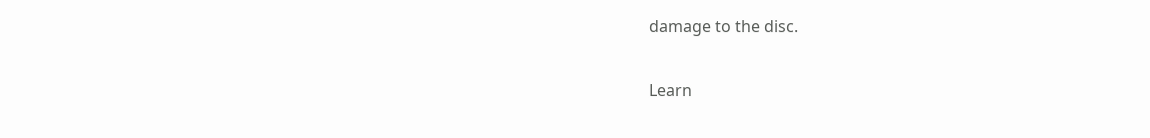damage to the disc.

Learn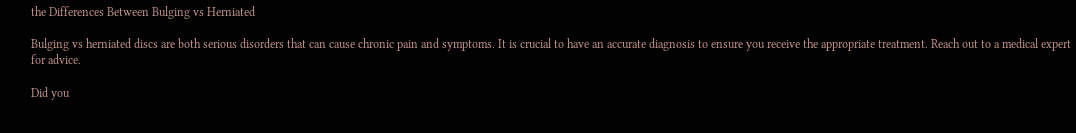the Differences Between Bulging vs Herniated

Bulging vs herniated discs are both serious disorders that can cause chronic pain and symptoms. It is crucial to have an accurate diagnosis to ensure you receive the appropriate treatment. Reach out to a medical expert for advice.

Did you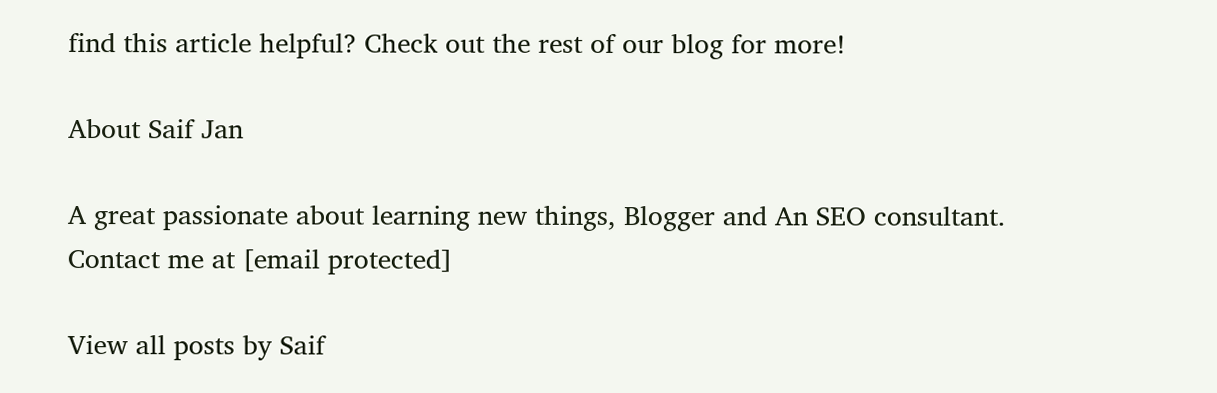find this article helpful? Check out the rest of our blog for more!

About Saif Jan

A great passionate about learning new things, Blogger and An SEO consultant. Contact me at [email protected]

View all posts by Saif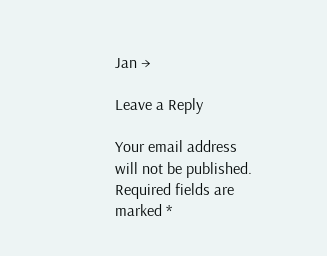Jan →

Leave a Reply

Your email address will not be published. Required fields are marked *